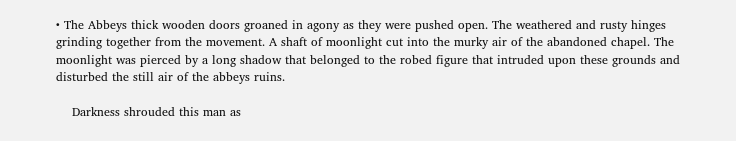• The Abbeys thick wooden doors groaned in agony as they were pushed open. The weathered and rusty hinges grinding together from the movement. A shaft of moonlight cut into the murky air of the abandoned chapel. The moonlight was pierced by a long shadow that belonged to the robed figure that intruded upon these grounds and disturbed the still air of the abbeys ruins.

    Darkness shrouded this man as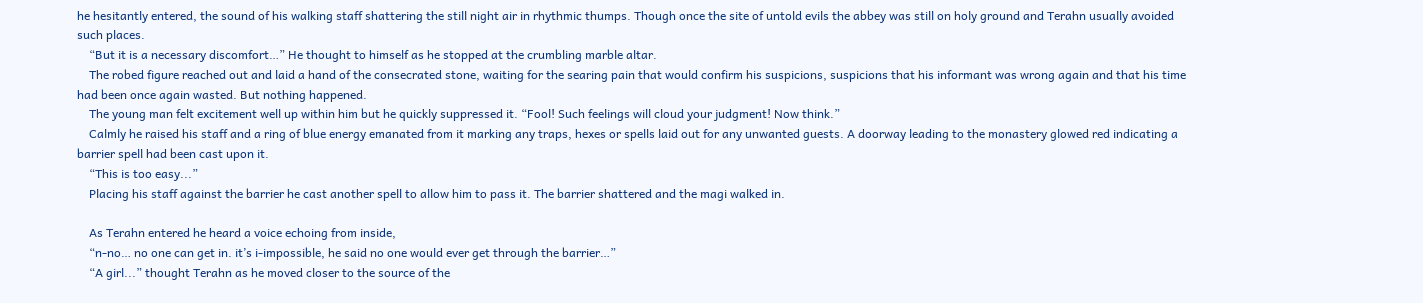he hesitantly entered, the sound of his walking staff shattering the still night air in rhythmic thumps. Though once the site of untold evils the abbey was still on holy ground and Terahn usually avoided such places.
    “But it is a necessary discomfort…” He thought to himself as he stopped at the crumbling marble altar.
    The robed figure reached out and laid a hand of the consecrated stone, waiting for the searing pain that would confirm his suspicions, suspicions that his informant was wrong again and that his time had been once again wasted. But nothing happened.
    The young man felt excitement well up within him but he quickly suppressed it. “Fool! Such feelings will cloud your judgment! Now think.”
    Calmly he raised his staff and a ring of blue energy emanated from it marking any traps, hexes or spells laid out for any unwanted guests. A doorway leading to the monastery glowed red indicating a barrier spell had been cast upon it.
    “This is too easy...”
    Placing his staff against the barrier he cast another spell to allow him to pass it. The barrier shattered and the magi walked in.

    As Terahn entered he heard a voice echoing from inside,
    “n-no… no one can get in. it’s i-impossible, he said no one would ever get through the barrier…”
    “A girl...” thought Terahn as he moved closer to the source of the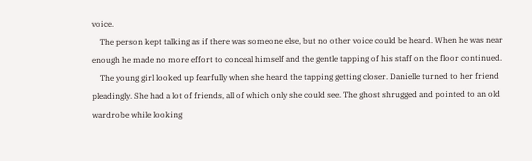voice.
    The person kept talking as if there was someone else, but no other voice could be heard. When he was near enough he made no more effort to conceal himself and the gentle tapping of his staff on the floor continued.
    The young girl looked up fearfully when she heard the tapping getting closer. Danielle turned to her friend pleadingly. She had a lot of friends, all of which only she could see. The ghost shrugged and pointed to an old wardrobe while looking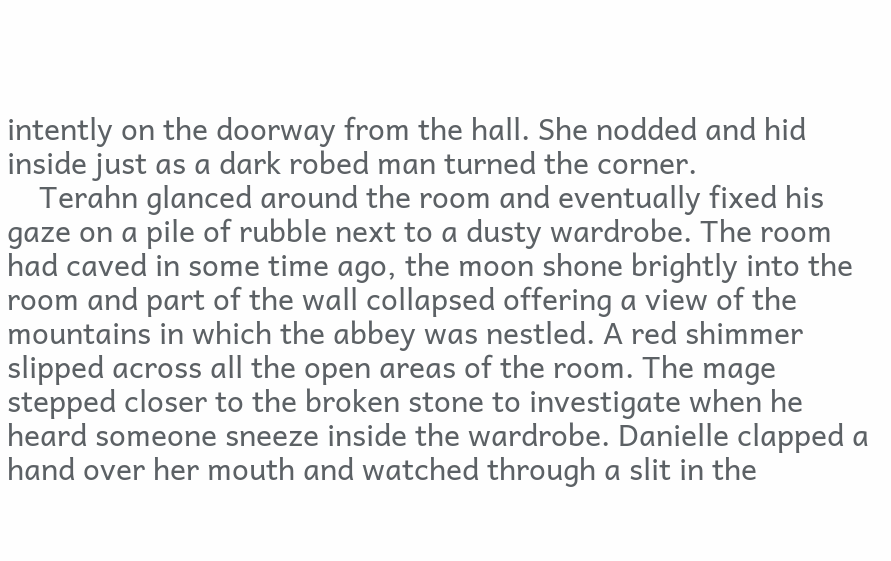intently on the doorway from the hall. She nodded and hid inside just as a dark robed man turned the corner.
    Terahn glanced around the room and eventually fixed his gaze on a pile of rubble next to a dusty wardrobe. The room had caved in some time ago, the moon shone brightly into the room and part of the wall collapsed offering a view of the mountains in which the abbey was nestled. A red shimmer slipped across all the open areas of the room. The mage stepped closer to the broken stone to investigate when he heard someone sneeze inside the wardrobe. Danielle clapped a hand over her mouth and watched through a slit in the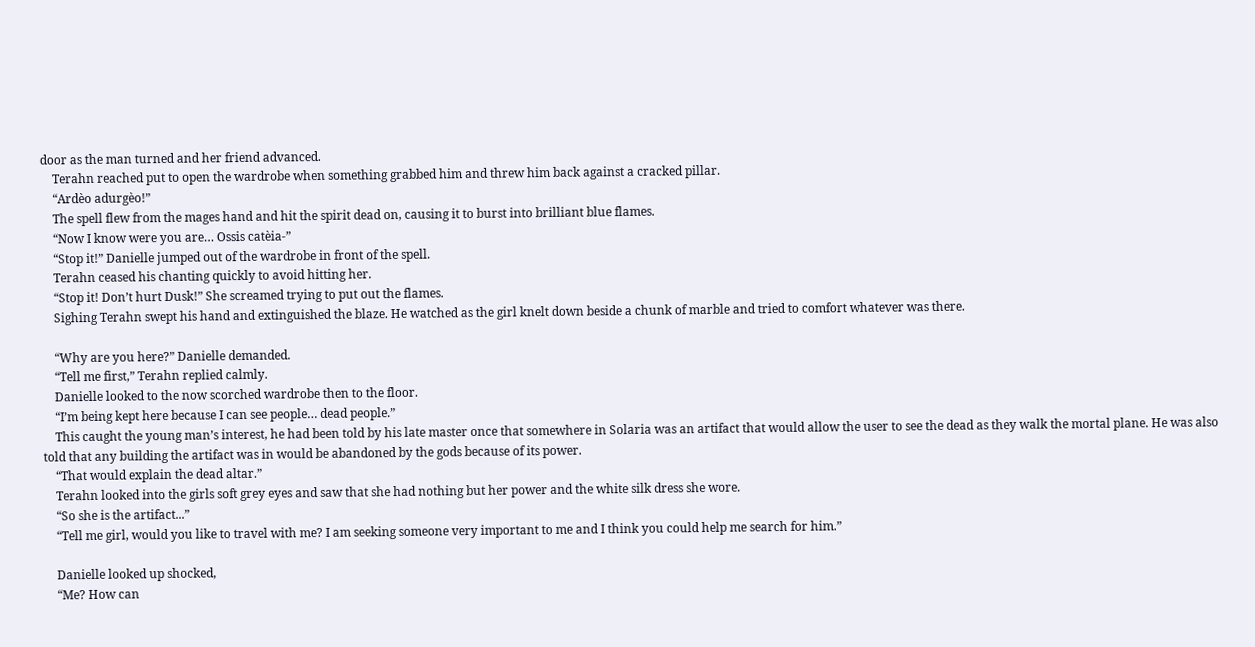door as the man turned and her friend advanced.
    Terahn reached put to open the wardrobe when something grabbed him and threw him back against a cracked pillar.
    “Ardèo adurgèo!”
    The spell flew from the mages hand and hit the spirit dead on, causing it to burst into brilliant blue flames.
    “Now I know were you are… Ossis catèia-”
    “Stop it!” Danielle jumped out of the wardrobe in front of the spell.
    Terahn ceased his chanting quickly to avoid hitting her.
    “Stop it! Don’t hurt Dusk!” She screamed trying to put out the flames.
    Sighing Terahn swept his hand and extinguished the blaze. He watched as the girl knelt down beside a chunk of marble and tried to comfort whatever was there.

    “Why are you here?” Danielle demanded.
    “Tell me first,” Terahn replied calmly.
    Danielle looked to the now scorched wardrobe then to the floor.
    “I’m being kept here because I can see people… dead people.”
    This caught the young man’s interest, he had been told by his late master once that somewhere in Solaria was an artifact that would allow the user to see the dead as they walk the mortal plane. He was also told that any building the artifact was in would be abandoned by the gods because of its power.
    “That would explain the dead altar.”
    Terahn looked into the girls soft grey eyes and saw that she had nothing but her power and the white silk dress she wore.
    “So she is the artifact...”
    “Tell me girl, would you like to travel with me? I am seeking someone very important to me and I think you could help me search for him.”

    Danielle looked up shocked,
    “Me? How can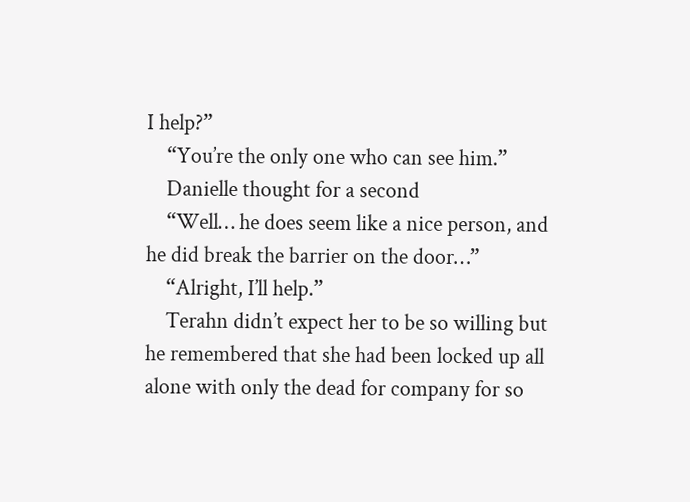I help?”
    “You’re the only one who can see him.”
    Danielle thought for a second
    “Well… he does seem like a nice person, and he did break the barrier on the door…”
    “Alright, I’ll help.”
    Terahn didn’t expect her to be so willing but he remembered that she had been locked up all alone with only the dead for company for so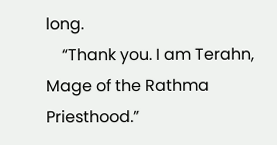long.
    “Thank you. I am Terahn, Mage of the Rathma Priesthood.”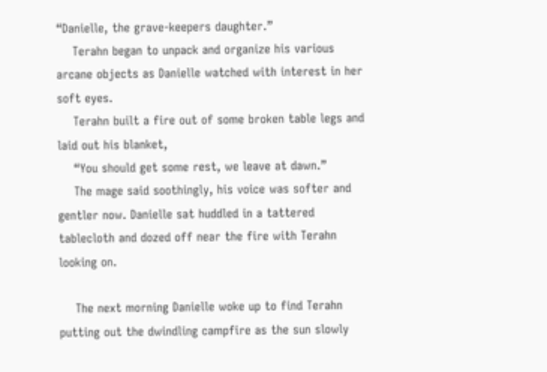“Danielle, the grave-keepers daughter.”
    Terahn began to unpack and organize his various arcane objects as Danielle watched with interest in her soft eyes.
    Terahn built a fire out of some broken table legs and laid out his blanket,
    “You should get some rest, we leave at dawn.”
    The mage said soothingly, his voice was softer and gentler now. Danielle sat huddled in a tattered tablecloth and dozed off near the fire with Terahn looking on.

    The next morning Danielle woke up to find Terahn putting out the dwindling campfire as the sun slowly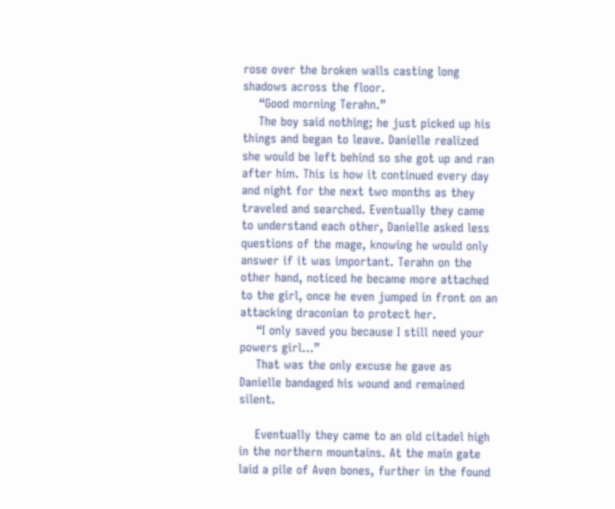rose over the broken walls casting long shadows across the floor.
    “Good morning Terahn.”
    The boy said nothing; he just picked up his things and began to leave. Danielle realized she would be left behind so she got up and ran after him. This is how it continued every day and night for the next two months as they traveled and searched. Eventually they came to understand each other, Danielle asked less questions of the mage, knowing he would only answer if it was important. Terahn on the other hand, noticed he became more attached to the girl, once he even jumped in front on an attacking draconian to protect her.
    “I only saved you because I still need your powers girl…”
    That was the only excuse he gave as Danielle bandaged his wound and remained silent.

    Eventually they came to an old citadel high in the northern mountains. At the main gate laid a pile of Aven bones, further in the found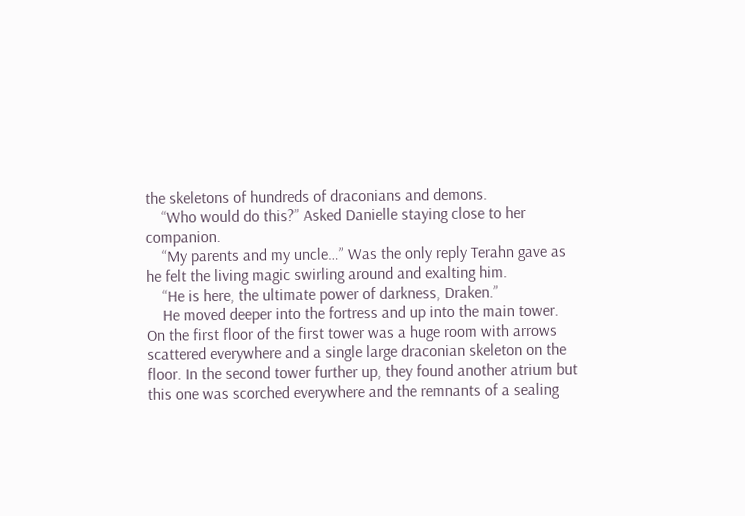the skeletons of hundreds of draconians and demons.
    “Who would do this?” Asked Danielle staying close to her companion.
    “My parents and my uncle…” Was the only reply Terahn gave as he felt the living magic swirling around and exalting him.
    “He is here, the ultimate power of darkness, Draken.”
    He moved deeper into the fortress and up into the main tower. On the first floor of the first tower was a huge room with arrows scattered everywhere and a single large draconian skeleton on the floor. In the second tower further up, they found another atrium but this one was scorched everywhere and the remnants of a sealing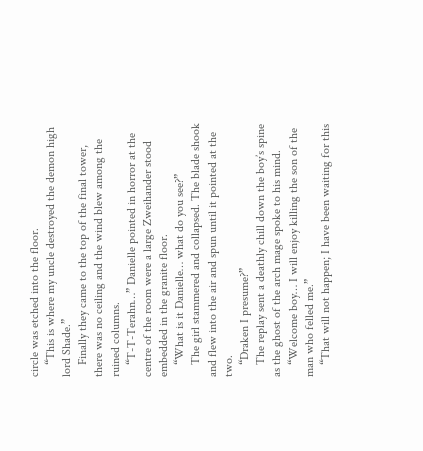circle was etched into the floor.
    “This is where my uncle destroyed the demon high lord Shade.”
    Finally they came to the top of the final tower, there was no ceiling and the wind blew among the ruined columns.
    “T-T-Terahn…” Danielle pointed in horror at the centre of the room were a large Zweihander stood embedded in the granite floor.
    “What is it Danielle… what do you see?”
    The girl stammered and collapsed. The blade shook and flew into the air and spun until it pointed at the two.
    “Draken I presume?”
    The replay sent a deathly chill down the boy’s spine as the ghost of the arch mage spoke to his mind.
    “Welcome boy… I will enjoy killing the son of the man who felled me.”
    “That will not happen; I have been waiting for this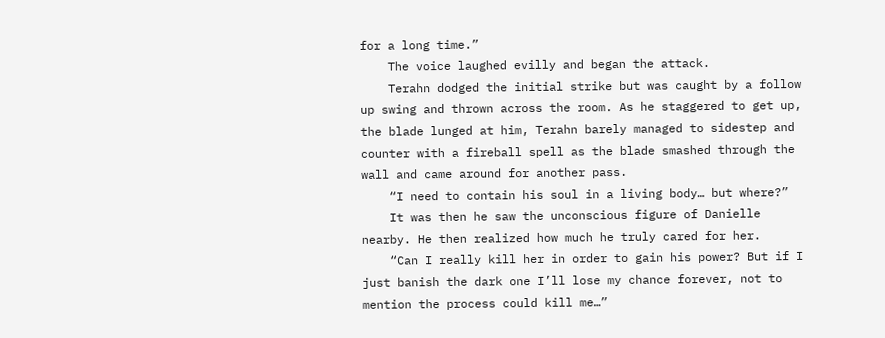for a long time.”
    The voice laughed evilly and began the attack.
    Terahn dodged the initial strike but was caught by a follow up swing and thrown across the room. As he staggered to get up, the blade lunged at him, Terahn barely managed to sidestep and counter with a fireball spell as the blade smashed through the wall and came around for another pass.
    “I need to contain his soul in a living body… but where?”
    It was then he saw the unconscious figure of Danielle nearby. He then realized how much he truly cared for her.
    “Can I really kill her in order to gain his power? But if I just banish the dark one I’ll lose my chance forever, not to mention the process could kill me…”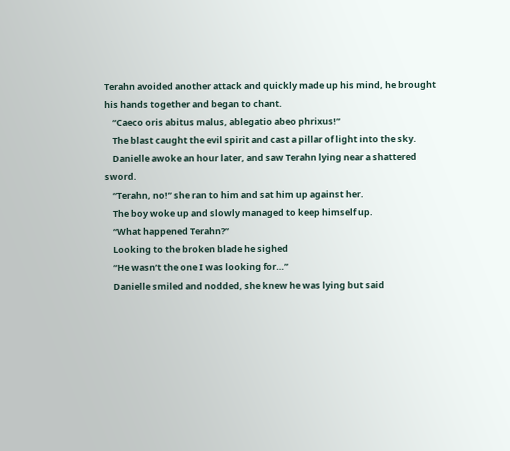Terahn avoided another attack and quickly made up his mind, he brought his hands together and began to chant.
    “Caeco oris abitus malus, ablegatio abeo phrixus!”
    The blast caught the evil spirit and cast a pillar of light into the sky.
    Danielle awoke an hour later, and saw Terahn lying near a shattered sword.
    “Terahn, no!” she ran to him and sat him up against her.
    The boy woke up and slowly managed to keep himself up.
    “What happened Terahn?”
    Looking to the broken blade he sighed
    “He wasn’t the one I was looking for…”
    Danielle smiled and nodded, she knew he was lying but said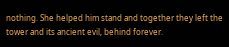nothing. She helped him stand and together they left the tower and its ancient evil, behind forever.